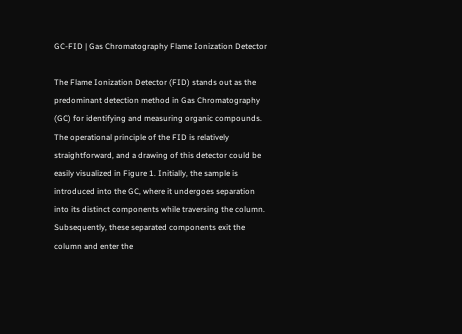GC-FID | Gas Chromatography Flame Ionization Detector

The Flame Ionization Detector (FID) stands out as the predominant detection method in Gas Chromatography (GC) for identifying and measuring organic compounds. The operational principle of the FID is relatively straightforward, and a drawing of this detector could be easily visualized in Figure 1. Initially, the sample is introduced into the GC, where it undergoes separation into its distinct components while traversing the column. Subsequently, these separated components exit the column and enter the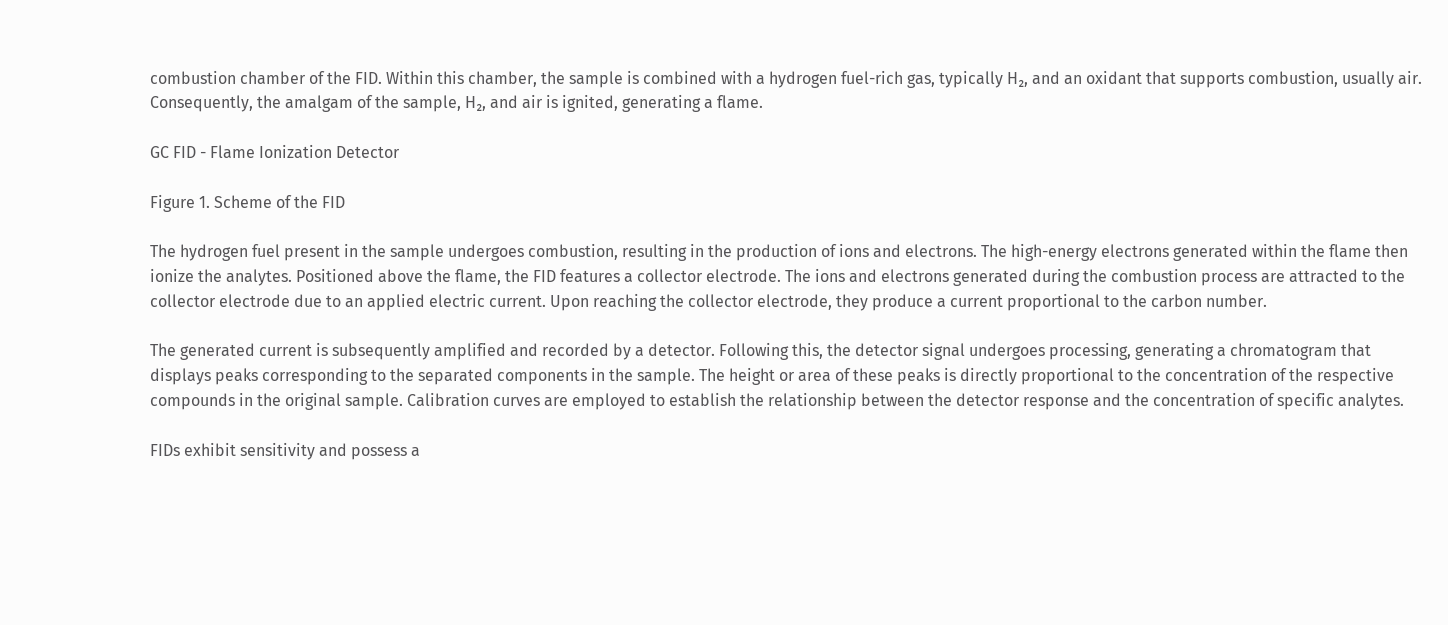combustion chamber of the FID. Within this chamber, the sample is combined with a hydrogen fuel-rich gas, typically H₂, and an oxidant that supports combustion, usually air. Consequently, the amalgam of the sample, H₂, and air is ignited, generating a flame.

GC FID - Flame Ionization Detector

Figure 1. Scheme of the FID

The hydrogen fuel present in the sample undergoes combustion, resulting in the production of ions and electrons. The high-energy electrons generated within the flame then ionize the analytes. Positioned above the flame, the FID features a collector electrode. The ions and electrons generated during the combustion process are attracted to the collector electrode due to an applied electric current. Upon reaching the collector electrode, they produce a current proportional to the carbon number.

The generated current is subsequently amplified and recorded by a detector. Following this, the detector signal undergoes processing, generating a chromatogram that displays peaks corresponding to the separated components in the sample. The height or area of these peaks is directly proportional to the concentration of the respective compounds in the original sample. Calibration curves are employed to establish the relationship between the detector response and the concentration of specific analytes.

FIDs exhibit sensitivity and possess a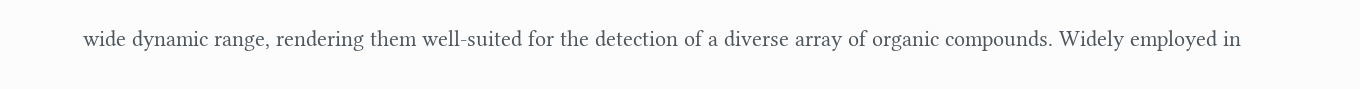wide dynamic range, rendering them well-suited for the detection of a diverse array of organic compounds. Widely employed in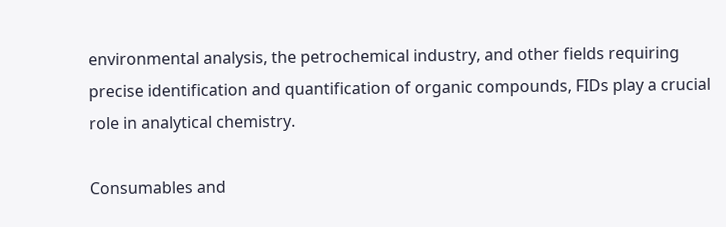environmental analysis, the petrochemical industry, and other fields requiring precise identification and quantification of organic compounds, FIDs play a crucial role in analytical chemistry.

Consumables and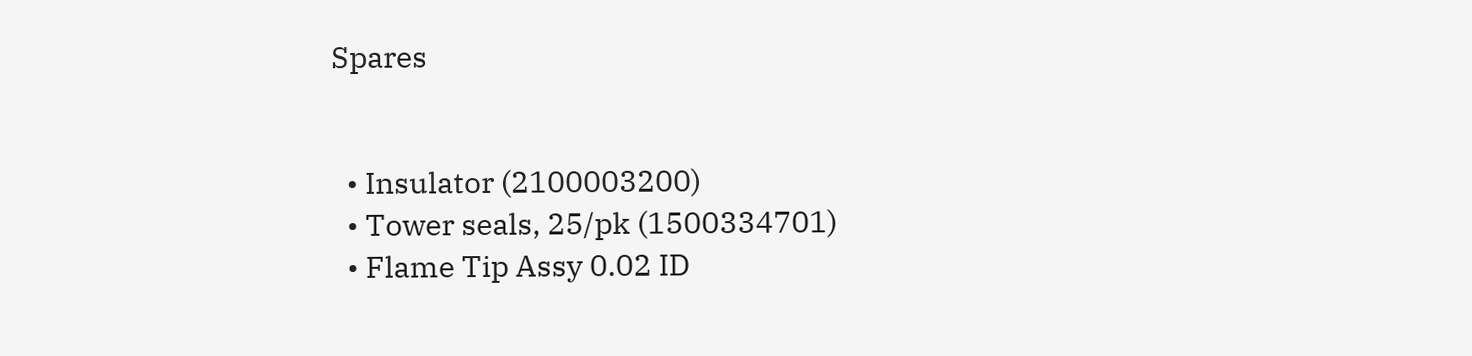Spares


  • Insulator (2100003200)
  • Tower seals, 25/pk (1500334701)
  • Flame Tip Assy 0.02 ID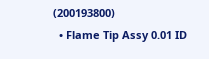(200193800)
  • Flame Tip Assy 0.01 ID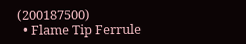(200187500)
  • Flame Tip Ferrule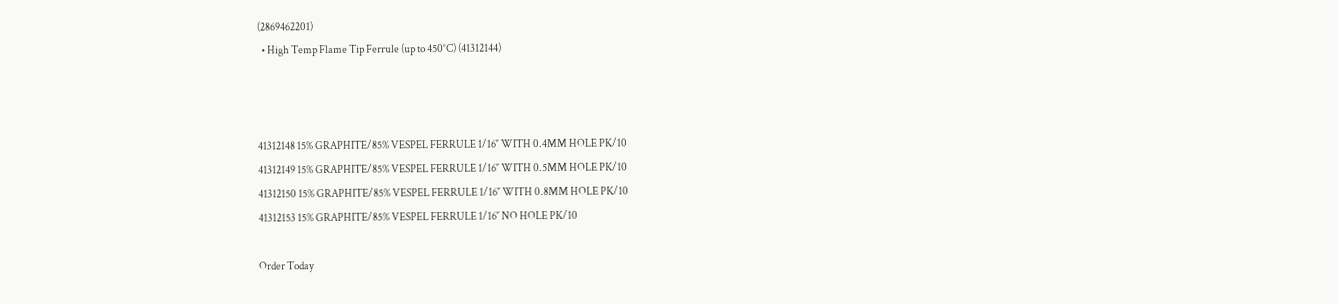(2869462201)
  • High Temp Flame Tip Ferrule (up to 450°C) (41312144)



41312148 15% GRAPHITE/85% VESPEL FERRULE 1/16″ WITH 0.4MM HOLE PK/10
41312149 15% GRAPHITE/85% VESPEL FERRULE 1/16″ WITH 0.5MM HOLE PK/10
41312150 15% GRAPHITE/85% VESPEL FERRULE 1/16″ WITH 0.8MM HOLE PK/10
41312153 15% GRAPHITE/85% VESPEL FERRULE 1/16″ NO HOLE PK/10

Order Today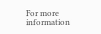For more information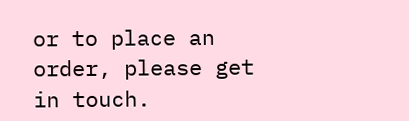or to place an order, please get in touch.